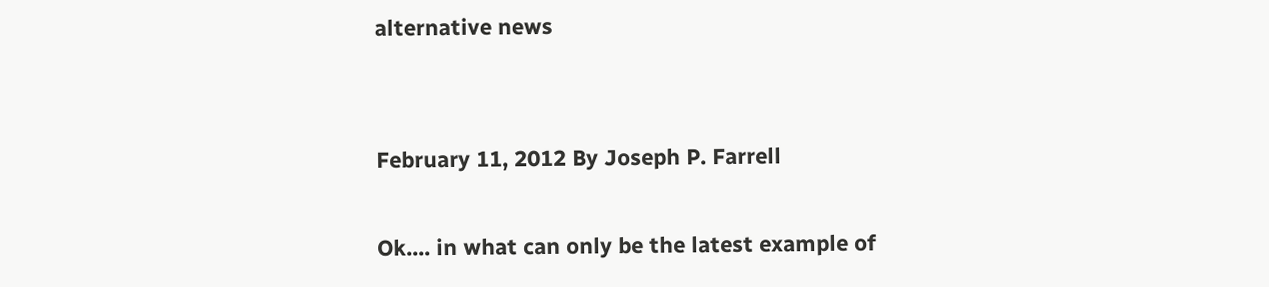alternative news


February 11, 2012 By Joseph P. Farrell

Ok.... in what can only be the latest example of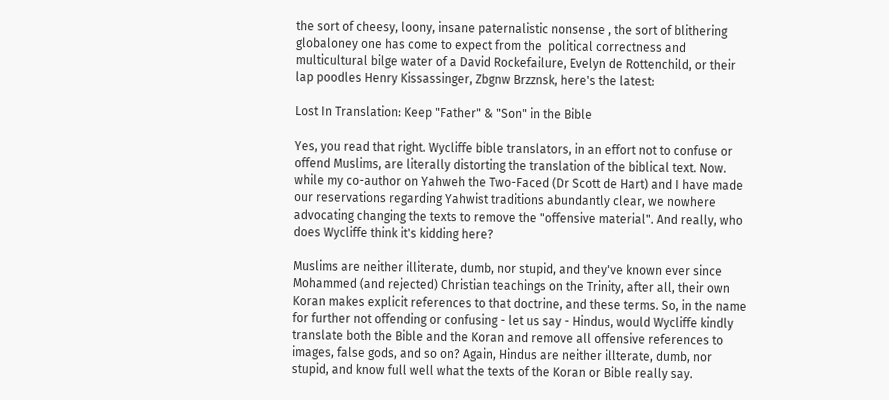the sort of cheesy, loony, insane paternalistic nonsense , the sort of blithering globaloney one has come to expect from the  political correctness and multicultural bilge water of a David Rockefailure, Evelyn de Rottenchild, or their lap poodles Henry Kissassinger, Zbgnw Brzznsk, here's the latest:

Lost In Translation: Keep "Father" & "Son" in the Bible

Yes, you read that right. Wycliffe bible translators, in an effort not to confuse or offend Muslims, are literally distorting the translation of the biblical text. Now. while my co-author on Yahweh the Two-Faced (Dr Scott de Hart) and I have made our reservations regarding Yahwist traditions abundantly clear, we nowhere advocating changing the texts to remove the "offensive material". And really, who does Wycliffe think it's kidding here?

Muslims are neither illiterate, dumb, nor stupid, and they've known ever since Mohammed (and rejected) Christian teachings on the Trinity, after all, their own Koran makes explicit references to that doctrine, and these terms. So, in the name for further not offending or confusing - let us say - Hindus, would Wycliffe kindly translate both the Bible and the Koran and remove all offensive references to images, false gods, and so on? Again, Hindus are neither illterate, dumb, nor stupid, and know full well what the texts of the Koran or Bible really say.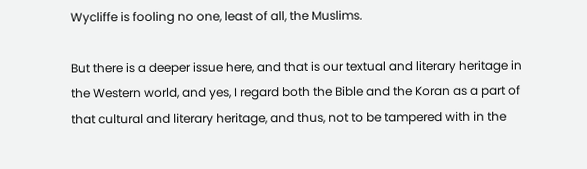Wycliffe is fooling no one, least of all, the Muslims.

But there is a deeper issue here, and that is our textual and literary heritage in the Western world, and yes, I regard both the Bible and the Koran as a part of that cultural and literary heritage, and thus, not to be tampered with in the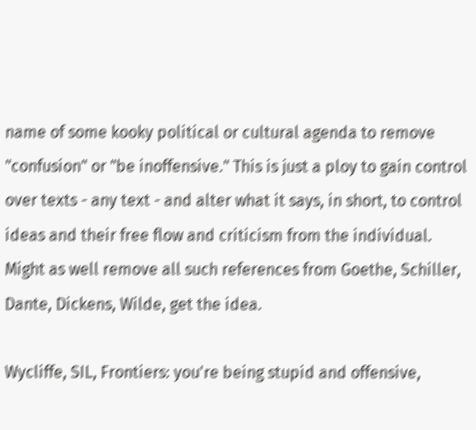name of some kooky political or cultural agenda to remove "confusion" or "be inoffensive." This is just a ploy to gain control over texts - any text - and alter what it says, in short, to control ideas and their free flow and criticism from the individual. Might as well remove all such references from Goethe, Schiller, Dante, Dickens, Wilde, get the idea.

Wycliffe, SIL, Frontiers: you're being stupid and offensive,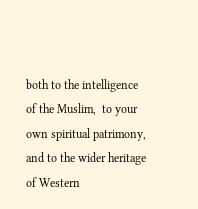both to the intelligence of the Muslim,  to your own spiritual patrimony, and to the wider heritage of Western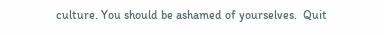culture. You should be ashamed of yourselves.  Quit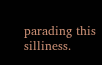parading this silliness.